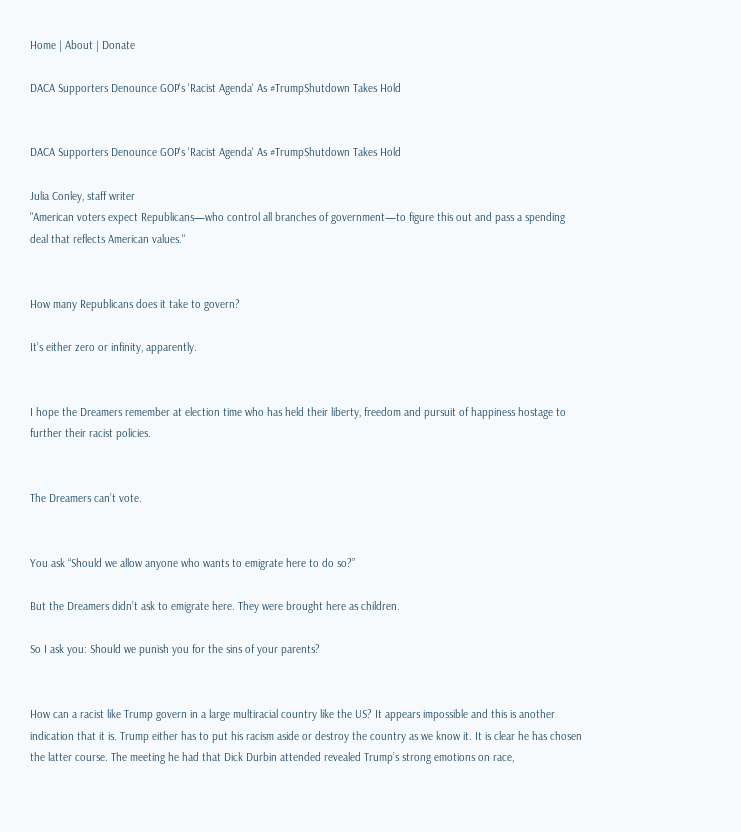Home | About | Donate

DACA Supporters Denounce GOP's 'Racist Agenda' As #TrumpShutdown Takes Hold


DACA Supporters Denounce GOP's 'Racist Agenda' As #TrumpShutdown Takes Hold

Julia Conley, staff writer
"American voters expect Republicans—who control all branches of government—to figure this out and pass a spending deal that reflects American values."


How many Republicans does it take to govern?

It’s either zero or infinity, apparently.


I hope the Dreamers remember at election time who has held their liberty, freedom and pursuit of happiness hostage to further their racist policies.


The Dreamers can’t vote.


You ask “Should we allow anyone who wants to emigrate here to do so?”

But the Dreamers didn’t ask to emigrate here. They were brought here as children.

So I ask you: Should we punish you for the sins of your parents?


How can a racist like Trump govern in a large multiracial country like the US? It appears impossible and this is another indication that it is. Trump either has to put his racism aside or destroy the country as we know it. It is clear he has chosen the latter course. The meeting he had that Dick Durbin attended revealed Trump’s strong emotions on race,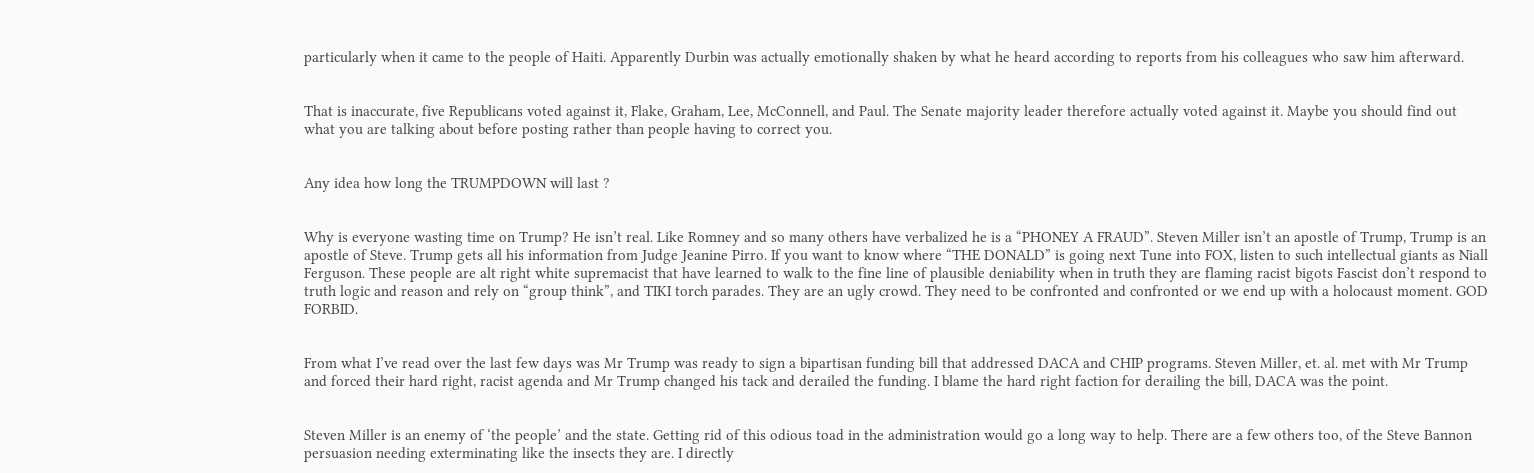particularly when it came to the people of Haiti. Apparently Durbin was actually emotionally shaken by what he heard according to reports from his colleagues who saw him afterward.


That is inaccurate, five Republicans voted against it, Flake, Graham, Lee, McConnell, and Paul. The Senate majority leader therefore actually voted against it. Maybe you should find out what you are talking about before posting rather than people having to correct you.


Any idea how long the TRUMPDOWN will last ?


Why is everyone wasting time on Trump? He isn’t real. Like Romney and so many others have verbalized he is a “PHONEY A FRAUD”. Steven Miller isn’t an apostle of Trump, Trump is an apostle of Steve. Trump gets all his information from Judge Jeanine Pirro. If you want to know where “THE DONALD” is going next Tune into FOX, listen to such intellectual giants as Niall Ferguson. These people are alt right white supremacist that have learned to walk to the fine line of plausible deniability when in truth they are flaming racist bigots Fascist don’t respond to truth logic and reason and rely on “group think”, and TIKI torch parades. They are an ugly crowd. They need to be confronted and confronted or we end up with a holocaust moment. GOD FORBID.


From what I’ve read over the last few days was Mr Trump was ready to sign a bipartisan funding bill that addressed DACA and CHIP programs. Steven Miller, et. al. met with Mr Trump and forced their hard right, racist agenda and Mr Trump changed his tack and derailed the funding. I blame the hard right faction for derailing the bill, DACA was the point.


Steven Miller is an enemy of ‘the people’ and the state. Getting rid of this odious toad in the administration would go a long way to help. There are a few others too, of the Steve Bannon persuasion needing exterminating like the insects they are. I directly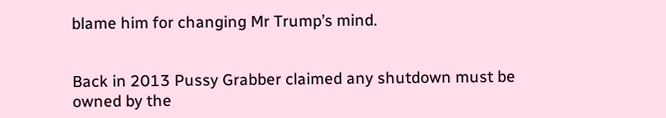blame him for changing Mr Trump’s mind.


Back in 2013 Pussy Grabber claimed any shutdown must be owned by the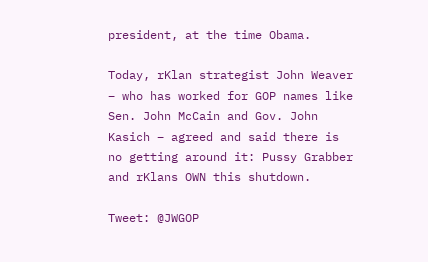president, at the time Obama.

Today, rKlan strategist John Weaver – who has worked for GOP names like Sen. John McCain and Gov. John Kasich – agreed and said there is no getting around it: Pussy Grabber and rKlans OWN this shutdown.

Tweet: @JWGOP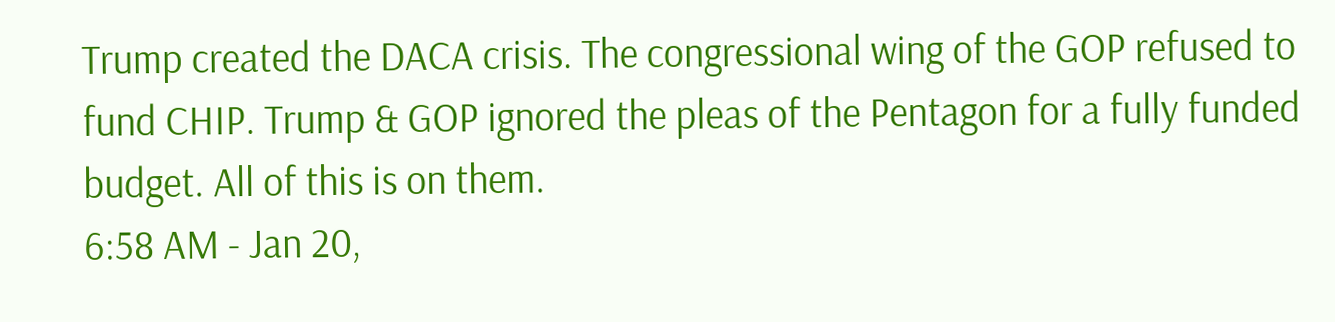Trump created the DACA crisis. The congressional wing of the GOP refused to fund CHIP. Trump & GOP ignored the pleas of the Pentagon for a fully funded budget. All of this is on them.
6:58 AM - Jan 20,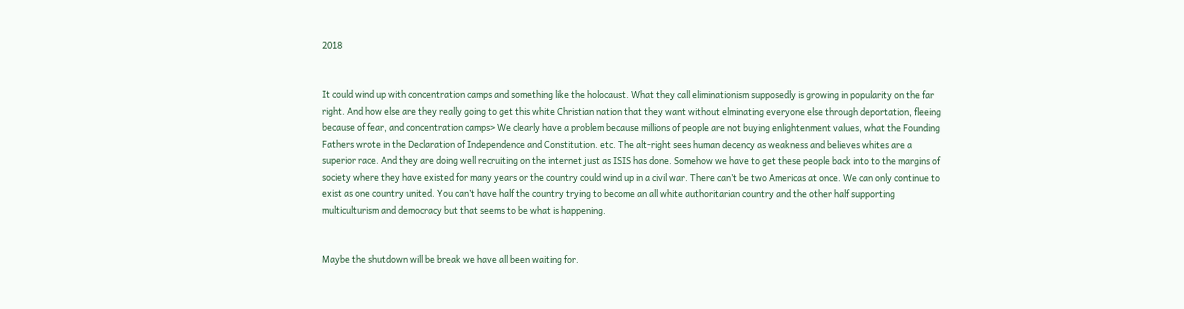2018


It could wind up with concentration camps and something like the holocaust. What they call eliminationism supposedly is growing in popularity on the far right. And how else are they really going to get this white Christian nation that they want without elminating everyone else through deportation, fleeing because of fear, and concentration camps> We clearly have a problem because millions of people are not buying enlightenment values, what the Founding Fathers wrote in the Declaration of Independence and Constitution. etc. The alt-right sees human decency as weakness and believes whites are a superior race. And they are doing well recruiting on the internet just as ISIS has done. Somehow we have to get these people back into to the margins of society where they have existed for many years or the country could wind up in a civil war. There can’t be two Americas at once. We can only continue to exist as one country united. You can’t have half the country trying to become an all white authoritarian country and the other half supporting multiculturism and democracy but that seems to be what is happening.


Maybe the shutdown will be break we have all been waiting for.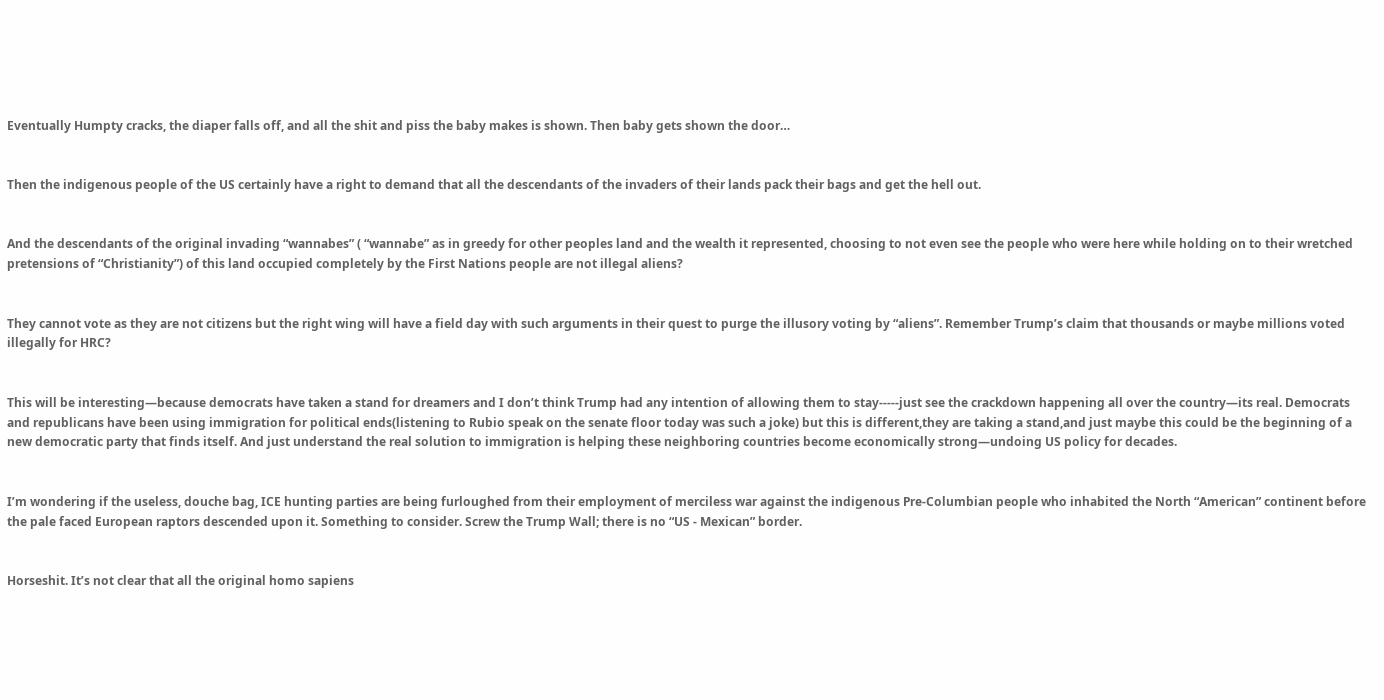Eventually Humpty cracks, the diaper falls off, and all the shit and piss the baby makes is shown. Then baby gets shown the door…


Then the indigenous people of the US certainly have a right to demand that all the descendants of the invaders of their lands pack their bags and get the hell out.


And the descendants of the original invading “wannabes” ( “wannabe” as in greedy for other peoples land and the wealth it represented, choosing to not even see the people who were here while holding on to their wretched pretensions of “Christianity”) of this land occupied completely by the First Nations people are not illegal aliens?


They cannot vote as they are not citizens but the right wing will have a field day with such arguments in their quest to purge the illusory voting by “aliens”. Remember Trump’s claim that thousands or maybe millions voted illegally for HRC?


This will be interesting—because democrats have taken a stand for dreamers and I don’t think Trump had any intention of allowing them to stay-----just see the crackdown happening all over the country—its real. Democrats and republicans have been using immigration for political ends(listening to Rubio speak on the senate floor today was such a joke) but this is different,they are taking a stand,and just maybe this could be the beginning of a new democratic party that finds itself. And just understand the real solution to immigration is helping these neighboring countries become economically strong—undoing US policy for decades.


I’m wondering if the useless, douche bag, ICE hunting parties are being furloughed from their employment of merciless war against the indigenous Pre-Columbian people who inhabited the North “American” continent before the pale faced European raptors descended upon it. Something to consider. Screw the Trump Wall; there is no “US - Mexican” border.


Horseshit. It’s not clear that all the original homo sapiens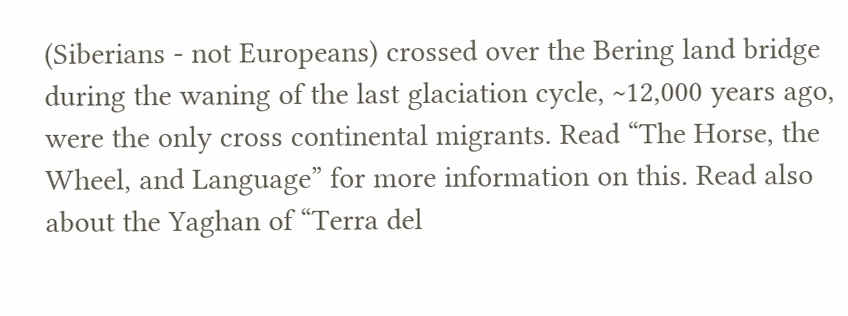(Siberians - not Europeans) crossed over the Bering land bridge during the waning of the last glaciation cycle, ~12,000 years ago, were the only cross continental migrants. Read “The Horse, the Wheel, and Language” for more information on this. Read also about the Yaghan of “Terra del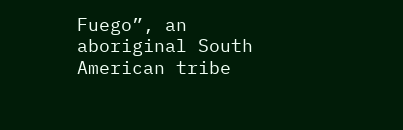Fuego”, an aboriginal South American tribe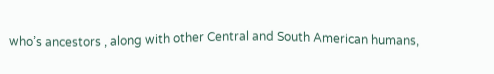who’s ancestors , along with other Central and South American humans,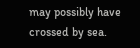may possibly have crossed by sea.